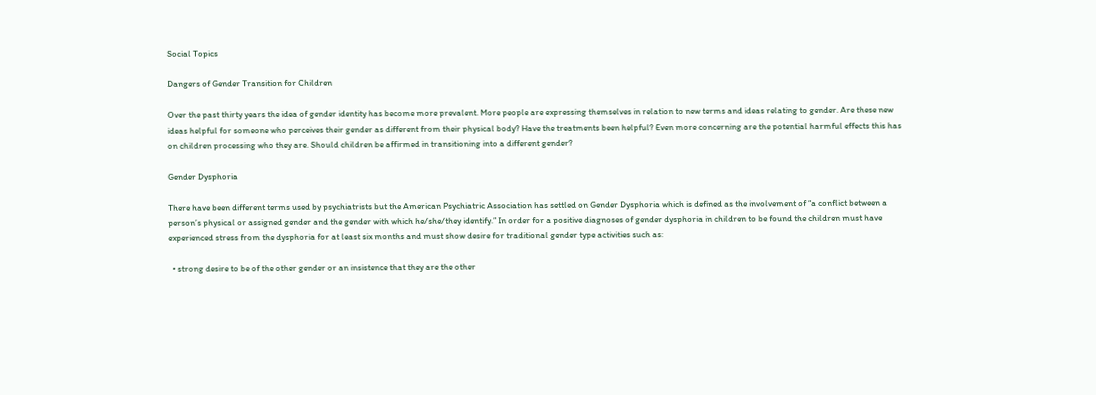Social Topics

Dangers of Gender Transition for Children

Over the past thirty years the idea of gender identity has become more prevalent. More people are expressing themselves in relation to new terms and ideas relating to gender. Are these new ideas helpful for someone who perceives their gender as different from their physical body? Have the treatments been helpful? Even more concerning are the potential harmful effects this has on children processing who they are. Should children be affirmed in transitioning into a different gender?

Gender Dysphoria

There have been different terms used by psychiatrists but the American Psychiatric Association has settled on Gender Dysphoria which is defined as the involvement of “a conflict between a person’s physical or assigned gender and the gender with which he/she/they identify.” In order for a positive diagnoses of gender dysphoria in children to be found the children must have experienced stress from the dysphoria for at least six months and must show desire for traditional gender type activities such as:

  • strong desire to be of the other gender or an insistence that they are the other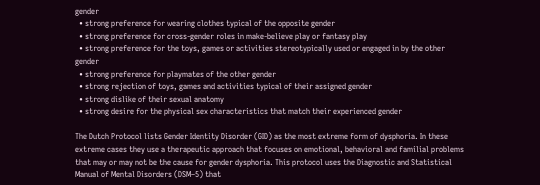gender
  • strong preference for wearing clothes typical of the opposite gender
  • strong preference for cross-gender roles in make-believe play or fantasy play
  • strong preference for the toys, games or activities stereotypically used or engaged in by the other gender
  • strong preference for playmates of the other gender
  • strong rejection of toys, games and activities typical of their assigned gender
  • strong dislike of their sexual anatomy
  • strong desire for the physical sex characteristics that match their experienced gender

The Dutch Protocol lists Gender Identity Disorder (GID) as the most extreme form of dysphoria. In these extreme cases they use a therapeutic approach that focuses on emotional, behavioral and familial problems that may or may not be the cause for gender dysphoria. This protocol uses the Diagnostic and Statistical Manual of Mental Disorders (DSM–5) that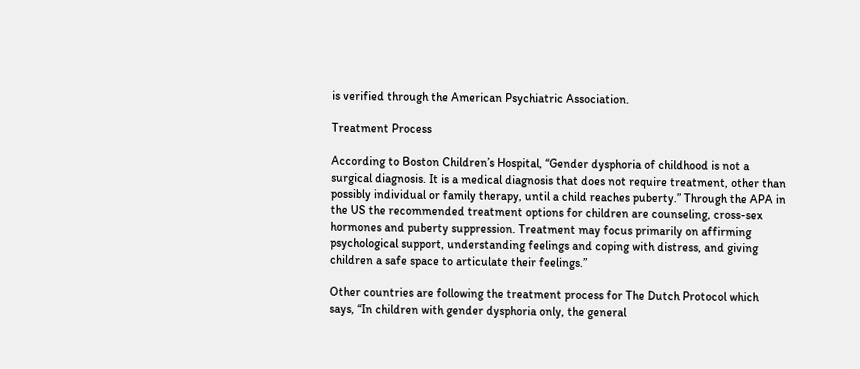is verified through the American Psychiatric Association.

Treatment Process

According to Boston Children’s Hospital, “Gender dysphoria of childhood is not a surgical diagnosis. It is a medical diagnosis that does not require treatment, other than possibly individual or family therapy, until a child reaches puberty.” Through the APA in the US the recommended treatment options for children are counseling, cross-sex hormones and puberty suppression. Treatment may focus primarily on affirming psychological support, understanding feelings and coping with distress, and giving children a safe space to articulate their feelings.”

Other countries are following the treatment process for The Dutch Protocol which says, “In children with gender dysphoria only, the general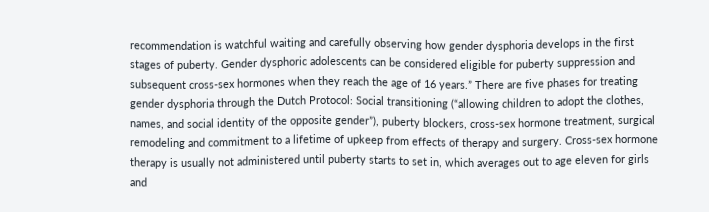recommendation is watchful waiting and carefully observing how gender dysphoria develops in the first stages of puberty. Gender dysphoric adolescents can be considered eligible for puberty suppression and subsequent cross-sex hormones when they reach the age of 16 years.” There are five phases for treating gender dysphoria through the Dutch Protocol: Social transitioning (“allowing children to adopt the clothes, names, and social identity of the opposite gender”), puberty blockers, cross-sex hormone treatment, surgical remodeling and commitment to a lifetime of upkeep from effects of therapy and surgery. Cross-sex hormone therapy is usually not administered until puberty starts to set in, which averages out to age eleven for girls and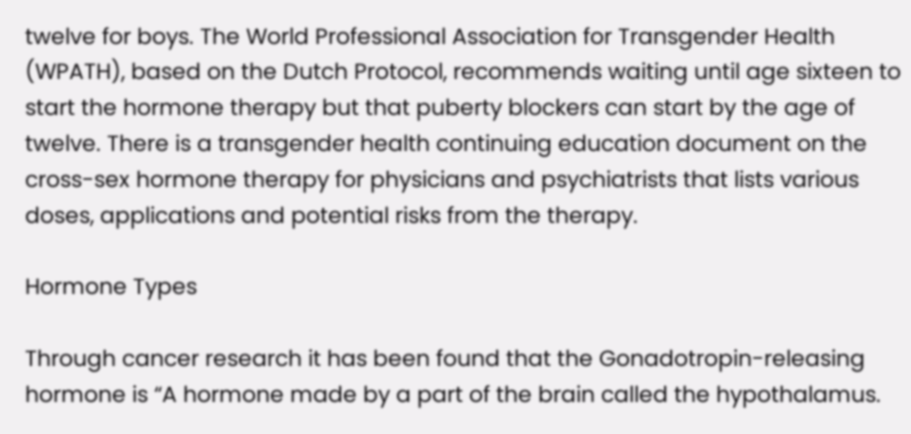twelve for boys. The World Professional Association for Transgender Health (WPATH), based on the Dutch Protocol, recommends waiting until age sixteen to start the hormone therapy but that puberty blockers can start by the age of twelve. There is a transgender health continuing education document on the cross-sex hormone therapy for physicians and psychiatrists that lists various doses, applications and potential risks from the therapy.

Hormone Types

Through cancer research it has been found that the Gonadotropin-releasing hormone is “A hormone made by a part of the brain called the hypothalamus.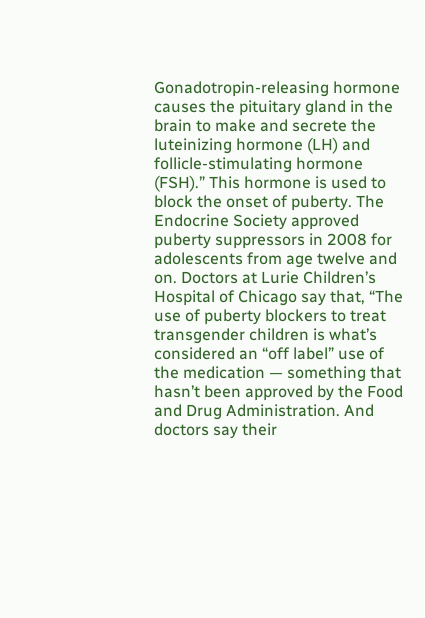Gonadotropin-releasing hormone causes the pituitary gland in the brain to make and secrete the luteinizing hormone (LH) and follicle-stimulating hormone (FSH).” This hormone is used to block the onset of puberty. The Endocrine Society approved puberty suppressors in 2008 for adolescents from age twelve and on. Doctors at Lurie Children’s Hospital of Chicago say that, “The use of puberty blockers to treat transgender children is what’s considered an “off label” use of the medication — something that hasn’t been approved by the Food and Drug Administration. And doctors say their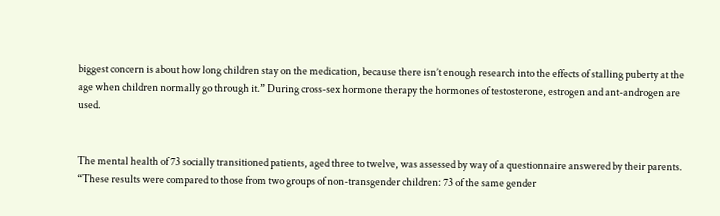biggest concern is about how long children stay on the medication, because there isn’t enough research into the effects of stalling puberty at the age when children normally go through it.” During cross-sex hormone therapy the hormones of testosterone, estrogen and ant-androgen are used.


The mental health of 73 socially transitioned patients, aged three to twelve, was assessed by way of a questionnaire answered by their parents. “These results were compared to those from two groups of non-transgender children: 73 of the same gender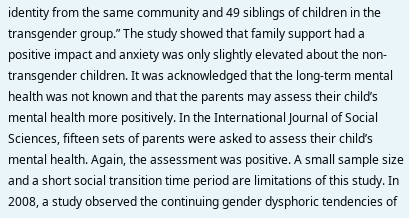identity from the same community and 49 siblings of children in the transgender group.” The study showed that family support had a positive impact and anxiety was only slightly elevated about the non-transgender children. It was acknowledged that the long-term mental health was not known and that the parents may assess their child’s mental health more positively. In the International Journal of Social Sciences, fifteen sets of parents were asked to assess their child’s mental health. Again, the assessment was positive. A small sample size and a short social transition time period are limitations of this study. In 2008, a study observed the continuing gender dysphoric tendencies of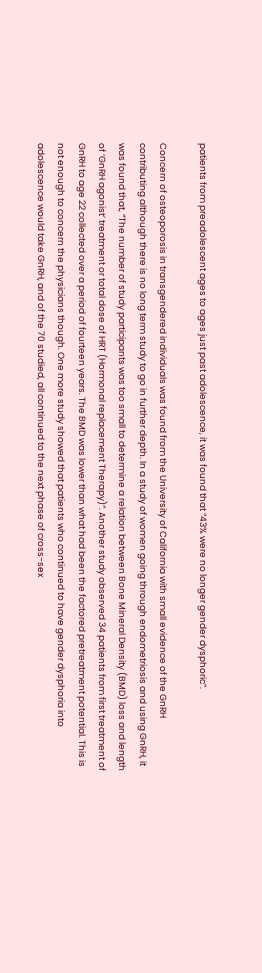patients from preadolescent ages to ages just past adolescence, it was found that “43% were no longer gender dysphoric”.

Concern of osteoporosis in transgendered individuals was found from the University of California with small evidence of the GnRH contributing although there is no long term study to go in further depth. In a study of women going through endometriosis and using GnRH, it was found that, “The number of study participants was too small to determine a relation between Bone Mineral Density (BMD) loss and length of ‘GnRH agonist’ treatment or total dose of HRT (Hormonal replacement Therapy)”. Another study observed 34 patients from first treatment of GnRH to age 22 collected over a period of fourteen years. The BMD was lower than what had been the factored pretreatment potential. This is not enough to concern the physicians though. One more study showed that patients who continued to have gender dysphoria into adolescence would take GnRH, and of the 70 studied, all continued to the next phase of cross-sex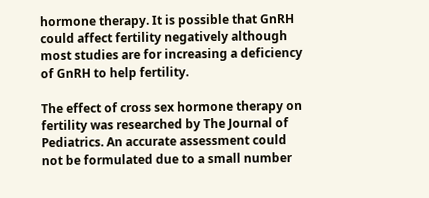hormone therapy. It is possible that GnRH could affect fertility negatively although most studies are for increasing a deficiency of GnRH to help fertility.

The effect of cross sex hormone therapy on fertility was researched by The Journal of Pediatrics. An accurate assessment could not be formulated due to a small number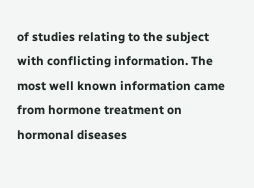of studies relating to the subject with conflicting information. The most well known information came from hormone treatment on hormonal diseases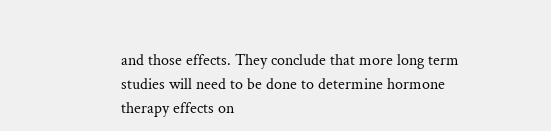and those effects. They conclude that more long term studies will need to be done to determine hormone therapy effects on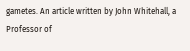gametes. An article written by John Whitehall, a Professor of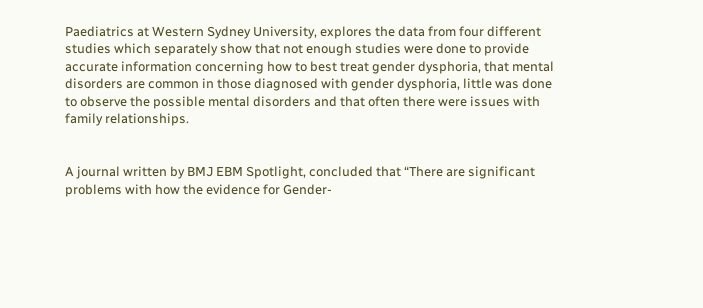Paediatrics at Western Sydney University, explores the data from four different studies which separately show that not enough studies were done to provide accurate information concerning how to best treat gender dysphoria, that mental disorders are common in those diagnosed with gender dysphoria, little was done to observe the possible mental disorders and that often there were issues with family relationships.


A journal written by BMJ EBM Spotlight, concluded that “There are significant problems with how the evidence for Gender-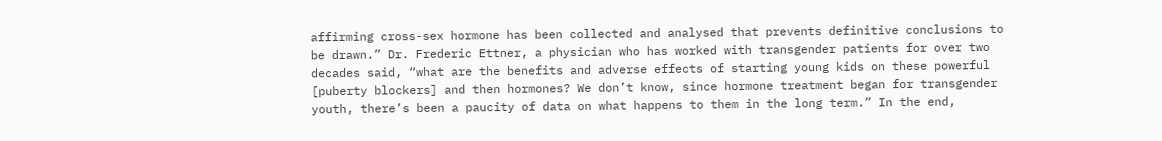affirming cross-sex hormone has been collected and analysed that prevents definitive conclusions to be drawn.” Dr. Frederic Ettner, a physician who has worked with transgender patients for over two decades said, “what are the benefits and adverse effects of starting young kids on these powerful [puberty blockers] and then hormones? We don’t know, since hormone treatment began for transgender youth, there’s been a paucity of data on what happens to them in the long term.” In the end,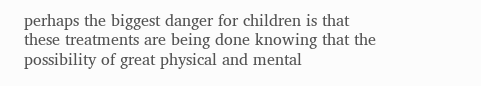perhaps the biggest danger for children is that these treatments are being done knowing that the possibility of great physical and mental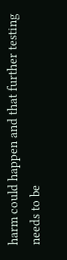harm could happen and that further testing needs to be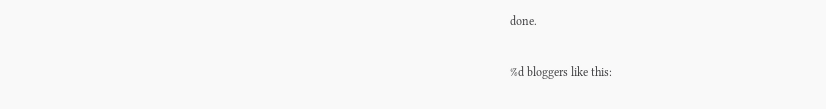done.

%d bloggers like this: